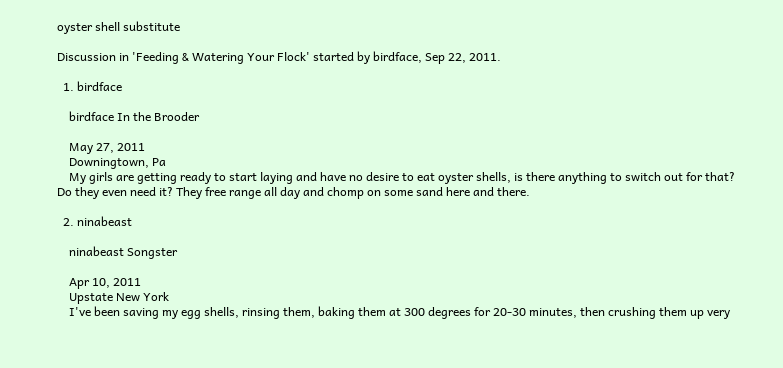oyster shell substitute

Discussion in 'Feeding & Watering Your Flock' started by birdface, Sep 22, 2011.

  1. birdface

    birdface In the Brooder

    May 27, 2011
    Downingtown, Pa
    My girls are getting ready to start laying and have no desire to eat oyster shells, is there anything to switch out for that? Do they even need it? They free range all day and chomp on some sand here and there.

  2. ninabeast

    ninabeast Songster

    Apr 10, 2011
    Upstate New York
    I've been saving my egg shells, rinsing them, baking them at 300 degrees for 20-30 minutes, then crushing them up very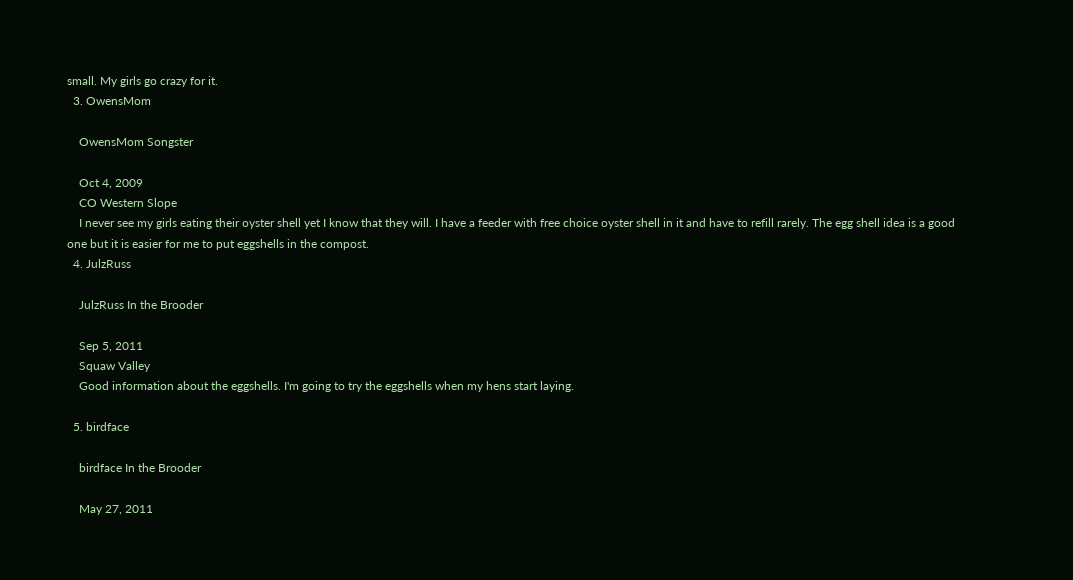small. My girls go crazy for it.
  3. OwensMom

    OwensMom Songster

    Oct 4, 2009
    CO Western Slope
    I never see my girls eating their oyster shell yet I know that they will. I have a feeder with free choice oyster shell in it and have to refill rarely. The egg shell idea is a good one but it is easier for me to put eggshells in the compost.
  4. JulzRuss

    JulzRuss In the Brooder

    Sep 5, 2011
    Squaw Valley
    Good information about the eggshells. I'm going to try the eggshells when my hens start laying.

  5. birdface

    birdface In the Brooder

    May 27, 2011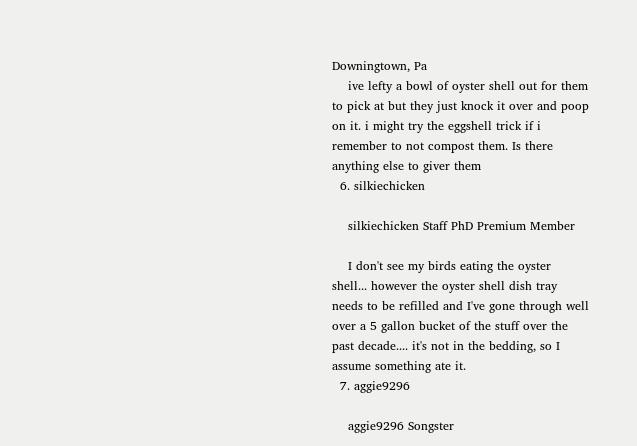Downingtown, Pa
    ive lefty a bowl of oyster shell out for them to pick at but they just knock it over and poop on it. i might try the eggshell trick if i remember to not compost them. Is there anything else to giver them
  6. silkiechicken

    silkiechicken Staff PhD Premium Member

    I don't see my birds eating the oyster shell... however the oyster shell dish tray needs to be refilled and I've gone through well over a 5 gallon bucket of the stuff over the past decade.... it's not in the bedding, so I assume something ate it.
  7. aggie9296

    aggie9296 Songster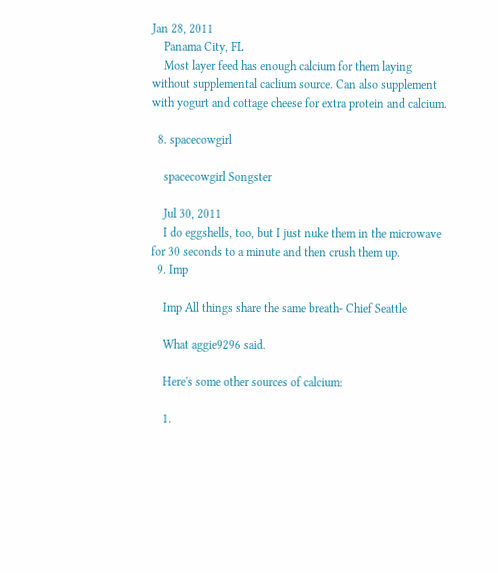Jan 28, 2011
    Panama City, FL
    Most layer feed has enough calcium for them laying without supplemental caclium source. Can also supplement with yogurt and cottage cheese for extra protein and calcium.

  8. spacecowgirl

    spacecowgirl Songster

    Jul 30, 2011
    I do eggshells, too, but I just nuke them in the microwave for 30 seconds to a minute and then crush them up.
  9. Imp

    Imp All things share the same breath- Chief Seattle

    What aggie9296 said.

    Here's some other sources of calcium:

    1.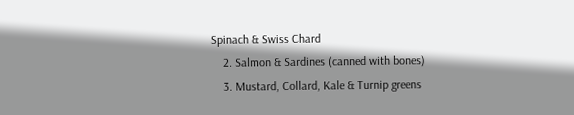Spinach & Swiss Chard
    2. Salmon & Sardines (canned with bones)
    3. Mustard, Collard, Kale & Turnip greens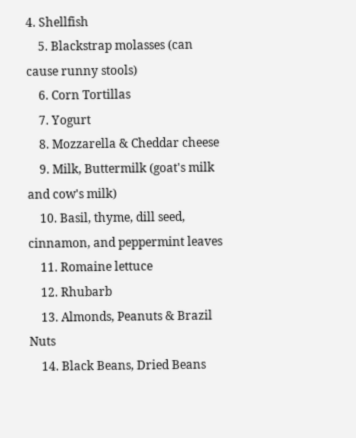4. Shellfish
    5. Blackstrap molasses (can cause runny stools)
    6. Corn Tortillas
    7. Yogurt
    8. Mozzarella & Cheddar cheese
    9. Milk, Buttermilk (goat's milk and cow's milk)
    10. Basil, thyme, dill seed, cinnamon, and peppermint leaves
    11. Romaine lettuce
    12. Rhubarb
    13. Almonds, Peanuts & Brazil Nuts
    14. Black Beans, Dried Beans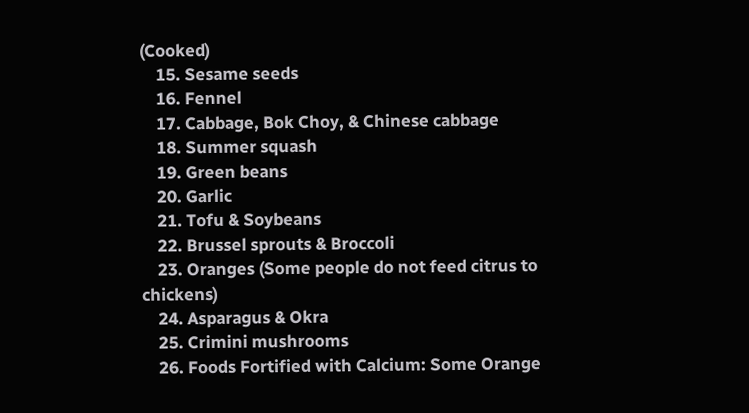(Cooked)
    15. Sesame seeds
    16. Fennel
    17. Cabbage, Bok Choy, & Chinese cabbage
    18. Summer squash
    19. Green beans
    20. Garlic
    21. Tofu & Soybeans
    22. Brussel sprouts & Broccoli
    23. Oranges (Some people do not feed citrus to chickens)
    24. Asparagus & Okra
    25. Crimini mushrooms
    26. Foods Fortified with Calcium: Some Orange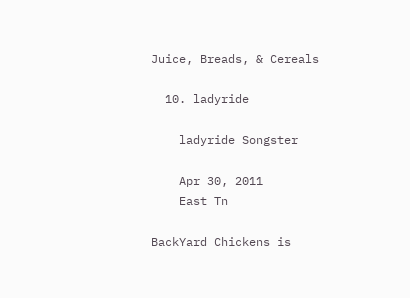Juice, Breads, & Cereals

  10. ladyride

    ladyride Songster

    Apr 30, 2011
    East Tn

BackYard Chickens is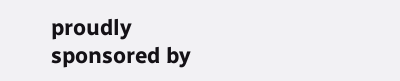proudly sponsored by